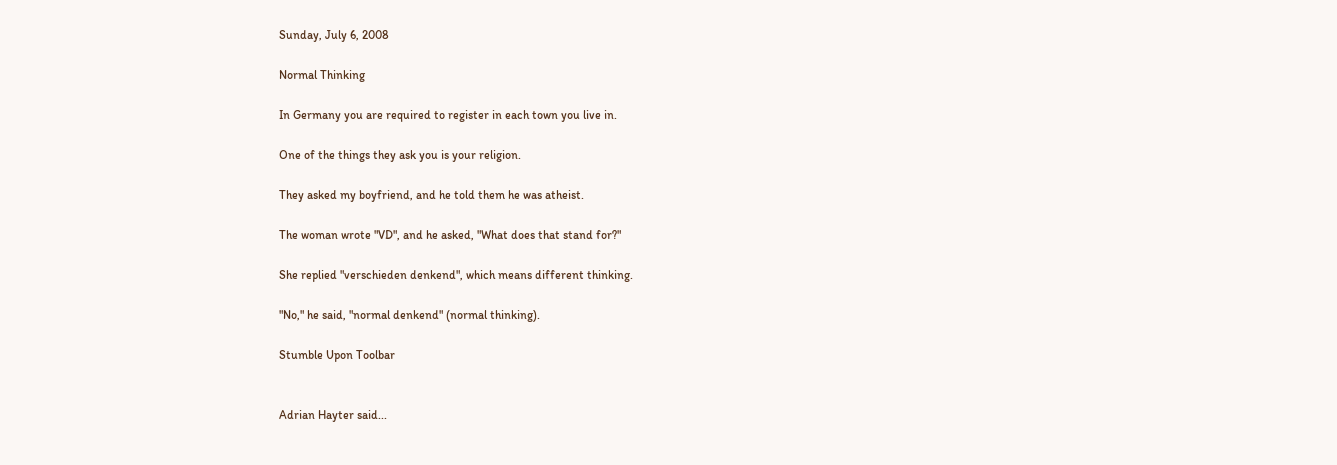Sunday, July 6, 2008

Normal Thinking

In Germany you are required to register in each town you live in.

One of the things they ask you is your religion.

They asked my boyfriend, and he told them he was atheist.

The woman wrote "VD", and he asked, "What does that stand for?"

She replied "verschieden denkend", which means different thinking.

"No," he said, "normal denkend" (normal thinking).

Stumble Upon Toolbar


Adrian Hayter said...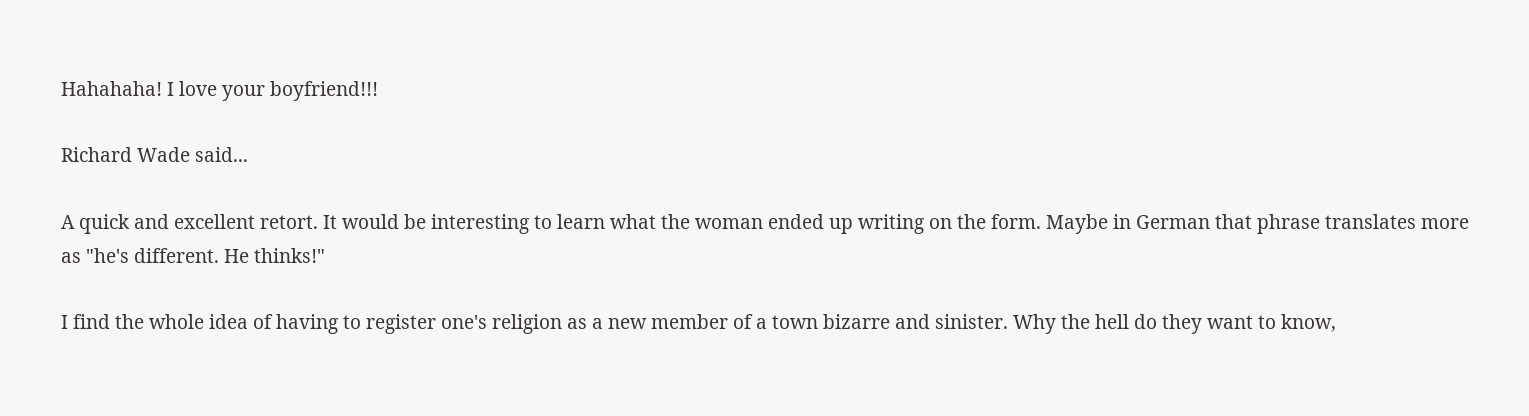Hahahaha! I love your boyfriend!!!

Richard Wade said...

A quick and excellent retort. It would be interesting to learn what the woman ended up writing on the form. Maybe in German that phrase translates more as "he's different. He thinks!"

I find the whole idea of having to register one's religion as a new member of a town bizarre and sinister. Why the hell do they want to know,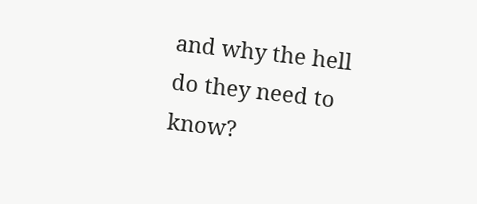and why the hell do they need to know?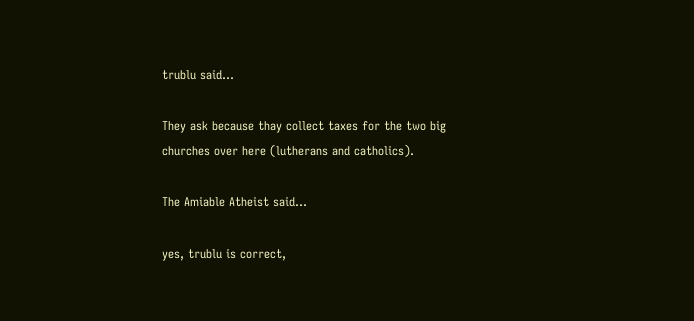trublu said...

They ask because thay collect taxes for the two big churches over here (lutherans and catholics).

The Amiable Atheist said...

yes, trublu is correct,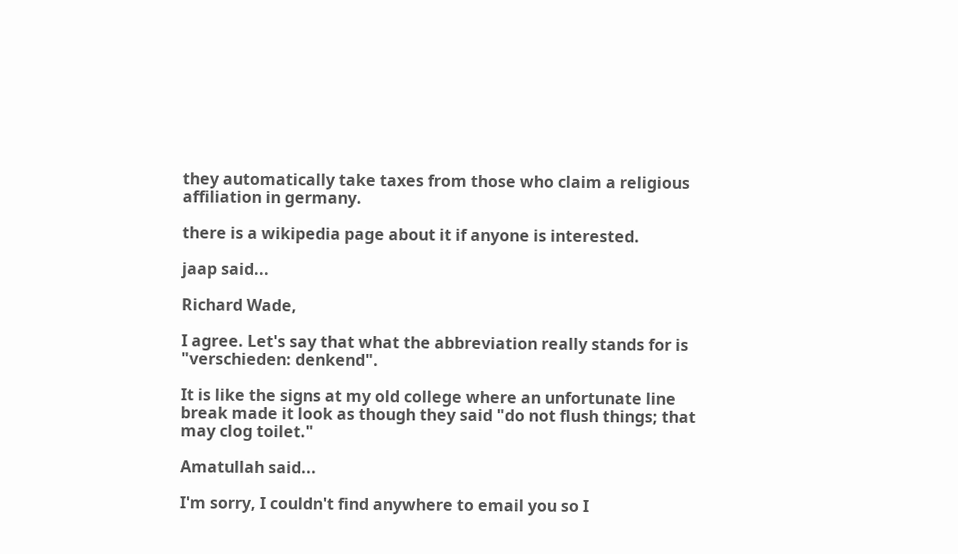they automatically take taxes from those who claim a religious affiliation in germany.

there is a wikipedia page about it if anyone is interested.

jaap said...

Richard Wade,

I agree. Let's say that what the abbreviation really stands for is "verschieden: denkend".

It is like the signs at my old college where an unfortunate line break made it look as though they said "do not flush things; that may clog toilet."

Amatullah said...

I'm sorry, I couldn't find anywhere to email you so I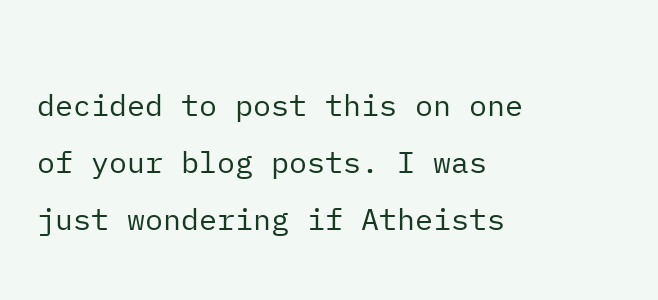decided to post this on one of your blog posts. I was just wondering if Atheists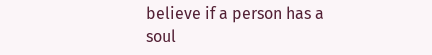believe if a person has a soul